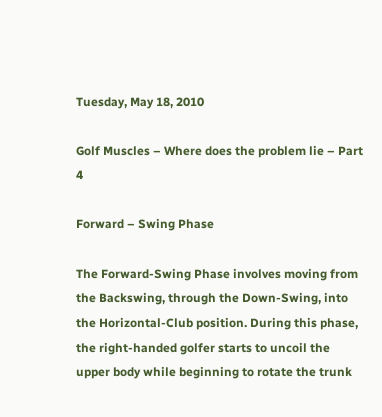Tuesday, May 18, 2010

Golf Muscles – Where does the problem lie – Part 4

Forward – Swing Phase

The Forward-Swing Phase involves moving from the Backswing, through the Down-Swing, into the Horizontal-Club position. During this phase, the right-handed golfer starts to uncoil the upper body while beginning to rotate the trunk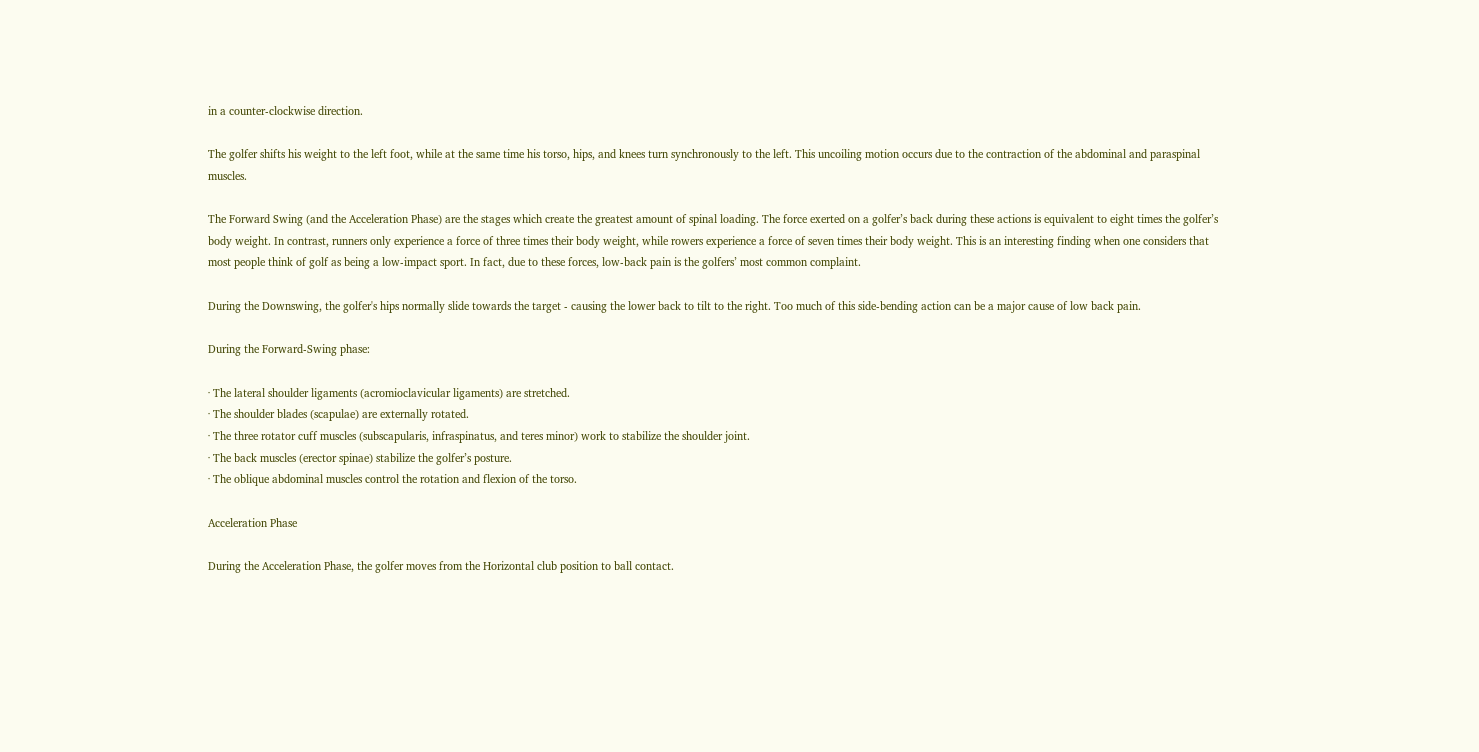in a counter-clockwise direction.

The golfer shifts his weight to the left foot, while at the same time his torso, hips, and knees turn synchronously to the left. This uncoiling motion occurs due to the contraction of the abdominal and paraspinal muscles.

The Forward Swing (and the Acceleration Phase) are the stages which create the greatest amount of spinal loading. The force exerted on a golfer’s back during these actions is equivalent to eight times the golfer’s body weight. In contrast, runners only experience a force of three times their body weight, while rowers experience a force of seven times their body weight. This is an interesting finding when one considers that most people think of golf as being a low-impact sport. In fact, due to these forces, low-back pain is the golfers’ most common complaint.

During the Downswing, the golfer's hips normally slide towards the target - causing the lower back to tilt to the right. Too much of this side-bending action can be a major cause of low back pain.

During the Forward-Swing phase:

· The lateral shoulder ligaments (acromioclavicular ligaments) are stretched.
· The shoulder blades (scapulae) are externally rotated.
· The three rotator cuff muscles (subscapularis, infraspinatus, and teres minor) work to stabilize the shoulder joint.
· The back muscles (erector spinae) stabilize the golfer’s posture.
· The oblique abdominal muscles control the rotation and flexion of the torso.

Acceleration Phase

During the Acceleration Phase, the golfer moves from the Horizontal club position to ball contact.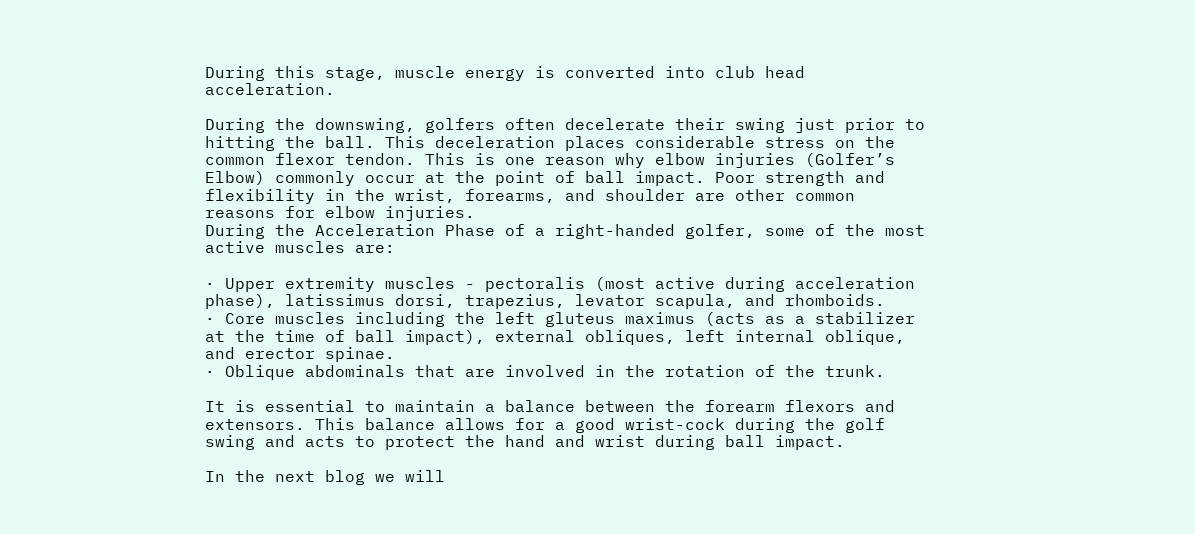During this stage, muscle energy is converted into club head acceleration.

During the downswing, golfers often decelerate their swing just prior to hitting the ball. This deceleration places considerable stress on the common flexor tendon. This is one reason why elbow injuries (Golfer’s Elbow) commonly occur at the point of ball impact. Poor strength and flexibility in the wrist, forearms, and shoulder are other common reasons for elbow injuries.
During the Acceleration Phase of a right-handed golfer, some of the most active muscles are:

· Upper extremity muscles - pectoralis (most active during acceleration phase), latissimus dorsi, trapezius, levator scapula, and rhomboids.
· Core muscles including the left gluteus maximus (acts as a stabilizer at the time of ball impact), external obliques, left internal oblique, and erector spinae.
· Oblique abdominals that are involved in the rotation of the trunk.

It is essential to maintain a balance between the forearm flexors and extensors. This balance allows for a good wrist-cock during the golf swing and acts to protect the hand and wrist during ball impact.

In the next blog we will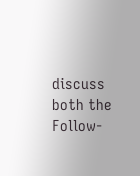discuss both the Follow-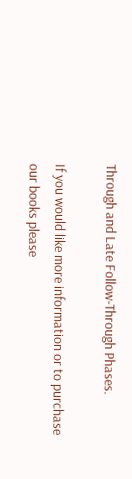Through and Late Follow-Through Phases.

If you would like more information or to purchase our books please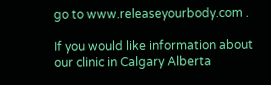go to www.releaseyourbody.com .

If you would like information about our clinic in Calgary Alberta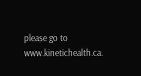please go to www.kinetichealth.ca.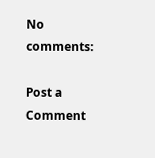No comments:

Post a Comment